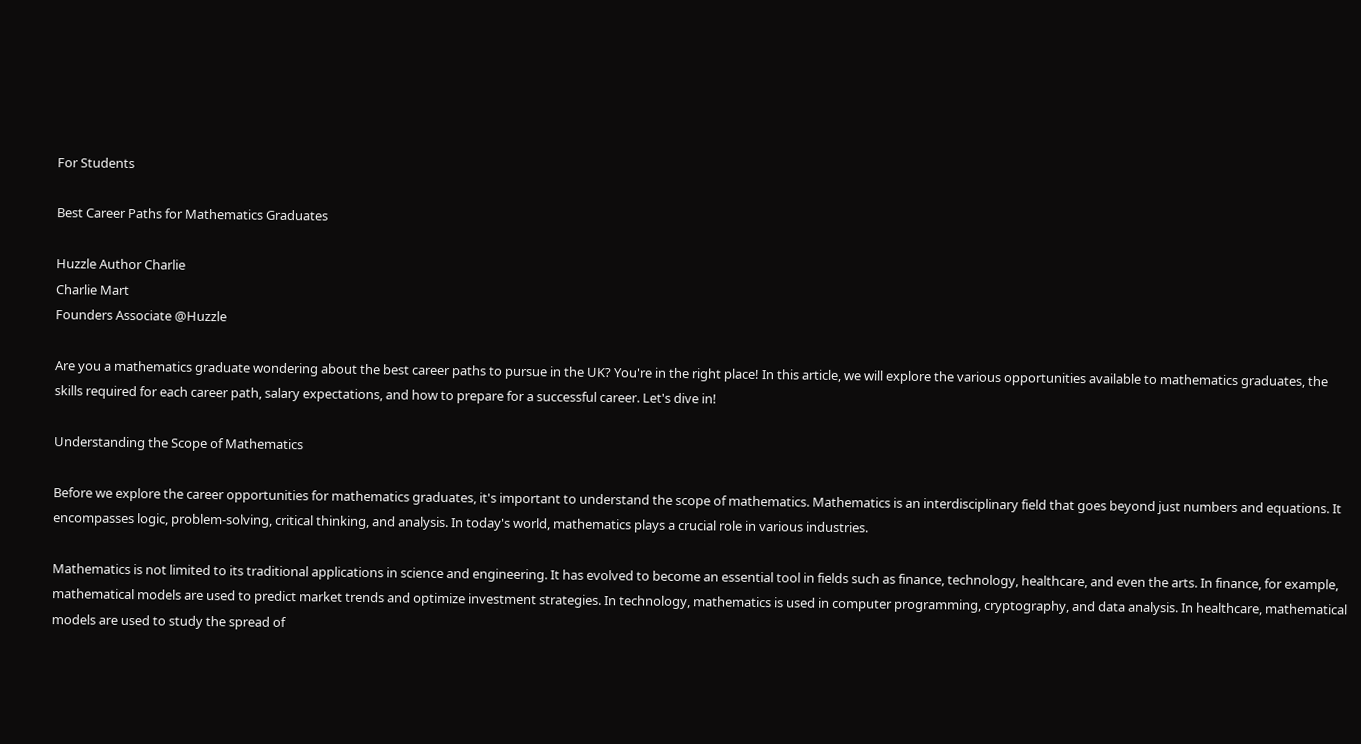For Students

Best Career Paths for Mathematics Graduates

Huzzle Author Charlie
Charlie Mart
Founders Associate @Huzzle

Are you a mathematics graduate wondering about the best career paths to pursue in the UK? You're in the right place! In this article, we will explore the various opportunities available to mathematics graduates, the skills required for each career path, salary expectations, and how to prepare for a successful career. Let's dive in!

Understanding the Scope of Mathematics

Before we explore the career opportunities for mathematics graduates, it's important to understand the scope of mathematics. Mathematics is an interdisciplinary field that goes beyond just numbers and equations. It encompasses logic, problem-solving, critical thinking, and analysis. In today's world, mathematics plays a crucial role in various industries.

Mathematics is not limited to its traditional applications in science and engineering. It has evolved to become an essential tool in fields such as finance, technology, healthcare, and even the arts. In finance, for example, mathematical models are used to predict market trends and optimize investment strategies. In technology, mathematics is used in computer programming, cryptography, and data analysis. In healthcare, mathematical models are used to study the spread of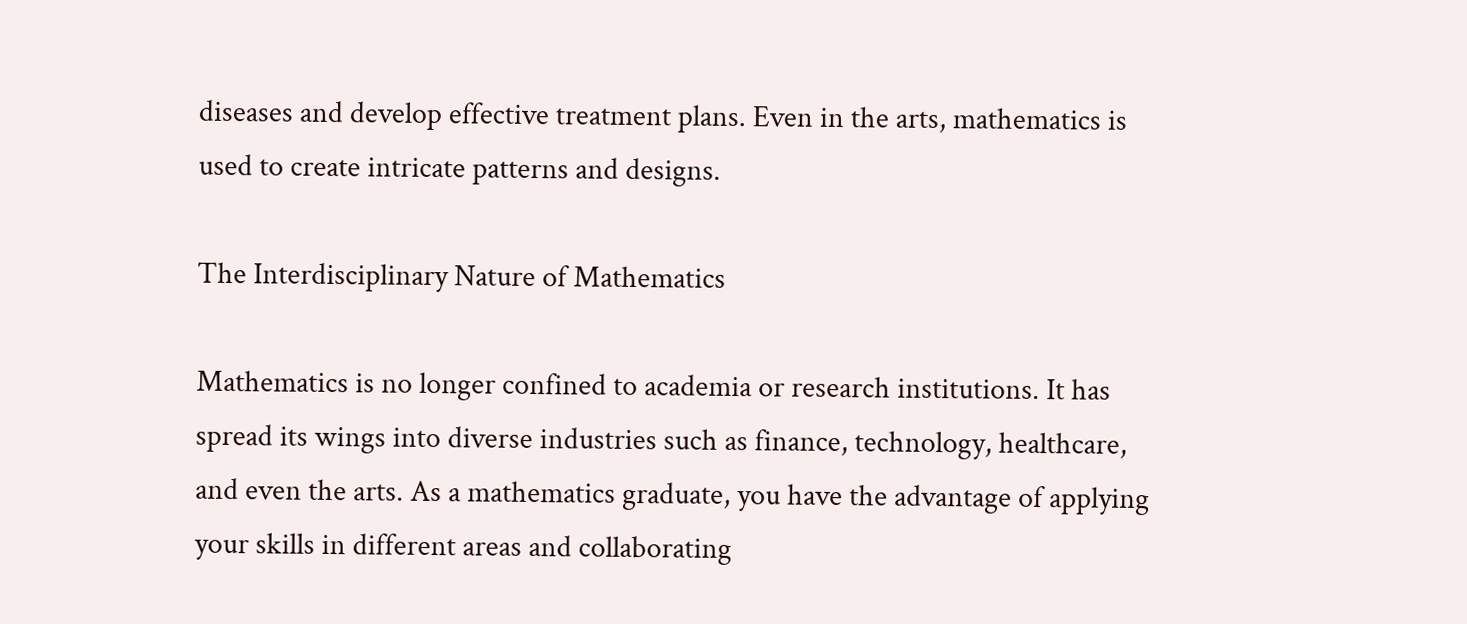diseases and develop effective treatment plans. Even in the arts, mathematics is used to create intricate patterns and designs.

The Interdisciplinary Nature of Mathematics

Mathematics is no longer confined to academia or research institutions. It has spread its wings into diverse industries such as finance, technology, healthcare, and even the arts. As a mathematics graduate, you have the advantage of applying your skills in different areas and collaborating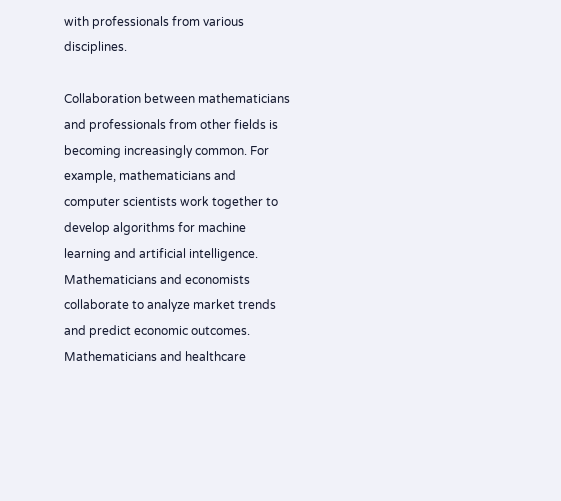with professionals from various disciplines.

Collaboration between mathematicians and professionals from other fields is becoming increasingly common. For example, mathematicians and computer scientists work together to develop algorithms for machine learning and artificial intelligence. Mathematicians and economists collaborate to analyze market trends and predict economic outcomes. Mathematicians and healthcare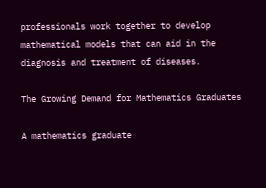professionals work together to develop mathematical models that can aid in the diagnosis and treatment of diseases.

The Growing Demand for Mathematics Graduates

A mathematics graduate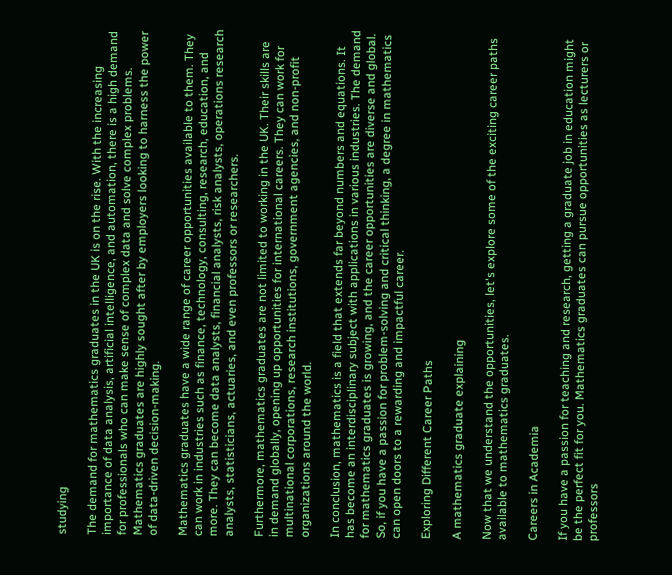studying

The demand for mathematics graduates in the UK is on the rise. With the increasing importance of data analysis, artificial intelligence, and automation, there is a high demand for professionals who can make sense of complex data and solve complex problems. Mathematics graduates are highly sought after by employers looking to harness the power of data-driven decision-making.

Mathematics graduates have a wide range of career opportunities available to them. They can work in industries such as finance, technology, consulting, research, education, and more. They can become data analysts, financial analysts, risk analysts, operations research analysts, statisticians, actuaries, and even professors or researchers.

Furthermore, mathematics graduates are not limited to working in the UK. Their skills are in demand globally, opening up opportunities for international careers. They can work for multinational corporations, research institutions, government agencies, and non-profit organizations around the world.

In conclusion, mathematics is a field that extends far beyond numbers and equations. It has become an interdisciplinary subject with applications in various industries. The demand for mathematics graduates is growing, and the career opportunities are diverse and global. So, if you have a passion for problem-solving and critical thinking, a degree in mathematics can open doors to a rewarding and impactful career.

Exploring Different Career Paths

A mathematics graduate explaining

Now that we understand the opportunities, let's explore some of the exciting career paths available to mathematics graduates.

Careers in Academia

If you have a passion for teaching and research, getting a graduate job in education might be the perfect fit for you. Mathematics graduates can pursue opportunities as lecturers or professors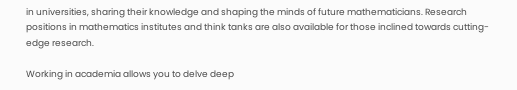in universities, sharing their knowledge and shaping the minds of future mathematicians. Research positions in mathematics institutes and think tanks are also available for those inclined towards cutting-edge research.

Working in academia allows you to delve deep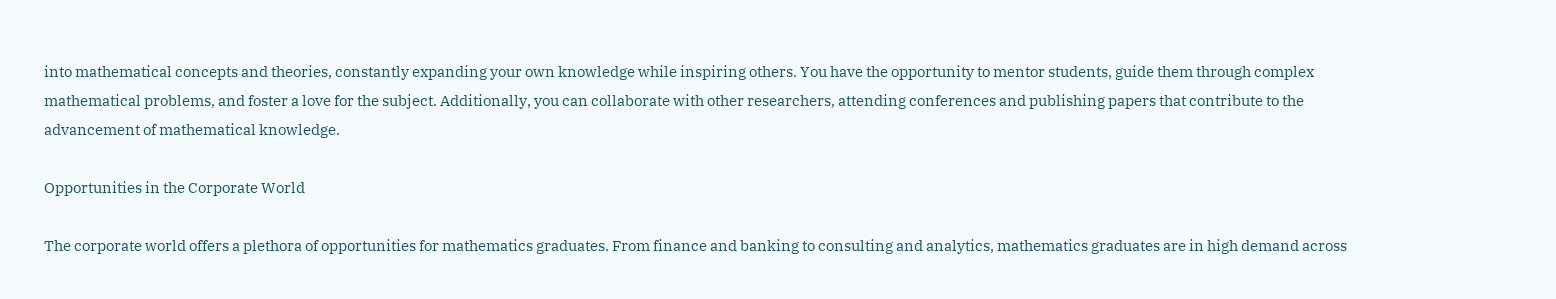into mathematical concepts and theories, constantly expanding your own knowledge while inspiring others. You have the opportunity to mentor students, guide them through complex mathematical problems, and foster a love for the subject. Additionally, you can collaborate with other researchers, attending conferences and publishing papers that contribute to the advancement of mathematical knowledge.

Opportunities in the Corporate World

The corporate world offers a plethora of opportunities for mathematics graduates. From finance and banking to consulting and analytics, mathematics graduates are in high demand across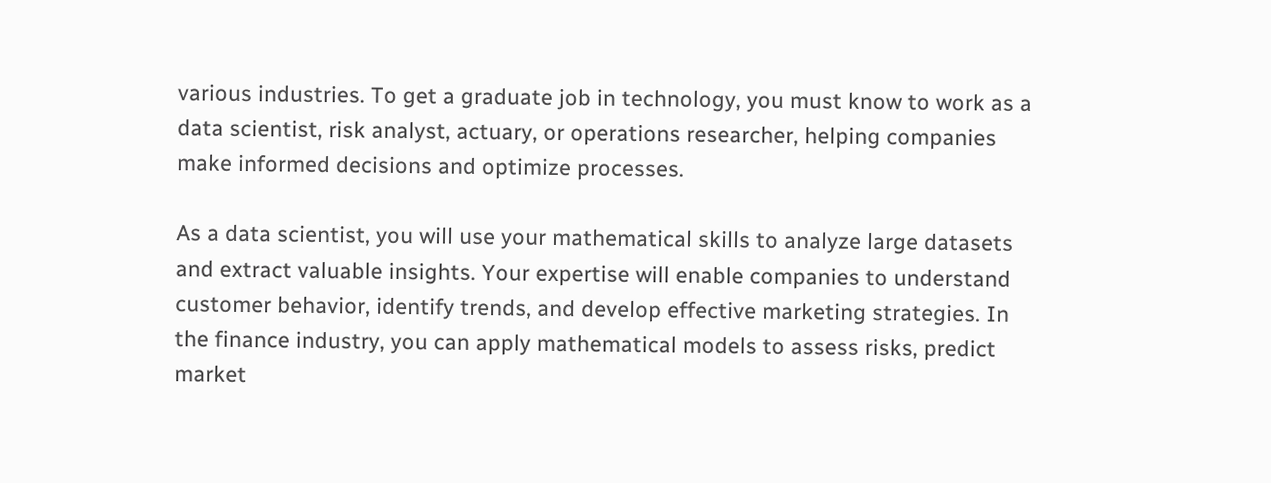various industries. To get a graduate job in technology, you must know to work as a data scientist, risk analyst, actuary, or operations researcher, helping companies make informed decisions and optimize processes.

As a data scientist, you will use your mathematical skills to analyze large datasets and extract valuable insights. Your expertise will enable companies to understand customer behavior, identify trends, and develop effective marketing strategies. In the finance industry, you can apply mathematical models to assess risks, predict market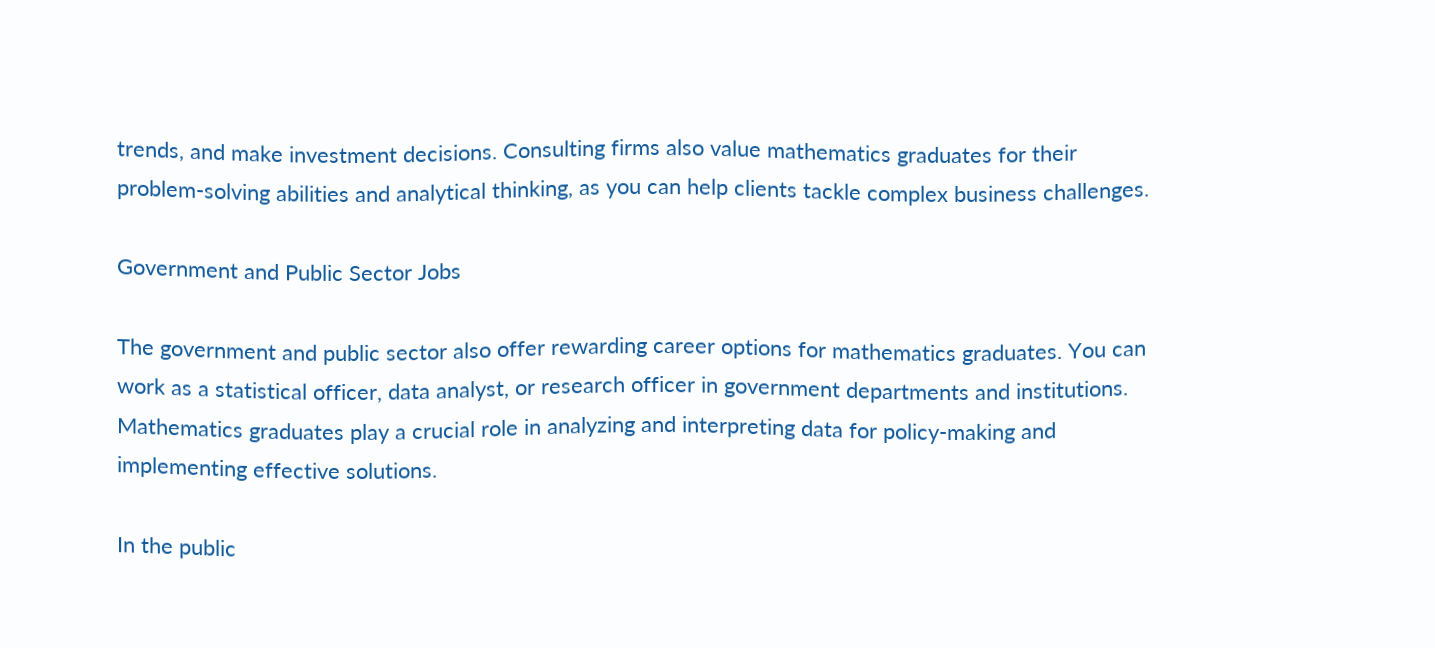trends, and make investment decisions. Consulting firms also value mathematics graduates for their problem-solving abilities and analytical thinking, as you can help clients tackle complex business challenges.

Government and Public Sector Jobs

The government and public sector also offer rewarding career options for mathematics graduates. You can work as a statistical officer, data analyst, or research officer in government departments and institutions. Mathematics graduates play a crucial role in analyzing and interpreting data for policy-making and implementing effective solutions.

In the public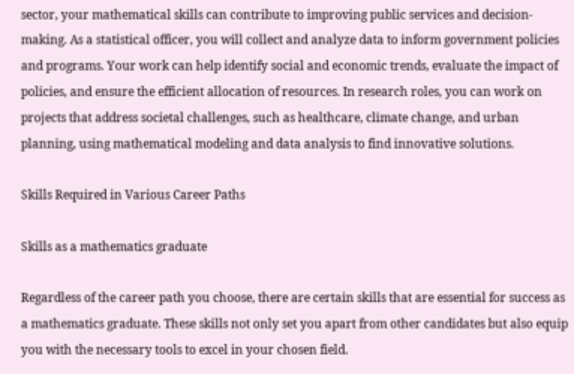sector, your mathematical skills can contribute to improving public services and decision-making. As a statistical officer, you will collect and analyze data to inform government policies and programs. Your work can help identify social and economic trends, evaluate the impact of policies, and ensure the efficient allocation of resources. In research roles, you can work on projects that address societal challenges, such as healthcare, climate change, and urban planning, using mathematical modeling and data analysis to find innovative solutions.

Skills Required in Various Career Paths

Skills as a mathematics graduate

Regardless of the career path you choose, there are certain skills that are essential for success as a mathematics graduate. These skills not only set you apart from other candidates but also equip you with the necessary tools to excel in your chosen field.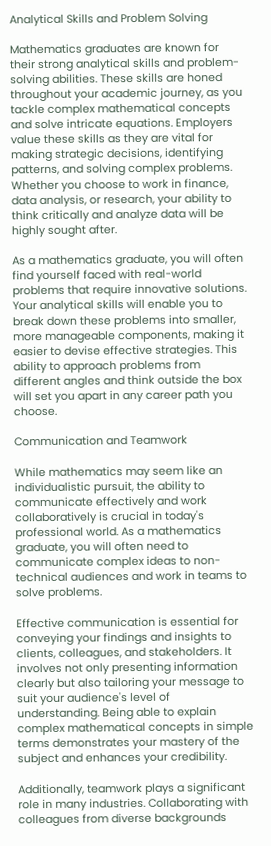Analytical Skills and Problem Solving

Mathematics graduates are known for their strong analytical skills and problem-solving abilities. These skills are honed throughout your academic journey, as you tackle complex mathematical concepts and solve intricate equations. Employers value these skills as they are vital for making strategic decisions, identifying patterns, and solving complex problems. Whether you choose to work in finance, data analysis, or research, your ability to think critically and analyze data will be highly sought after.

As a mathematics graduate, you will often find yourself faced with real-world problems that require innovative solutions. Your analytical skills will enable you to break down these problems into smaller, more manageable components, making it easier to devise effective strategies. This ability to approach problems from different angles and think outside the box will set you apart in any career path you choose.

Communication and Teamwork

While mathematics may seem like an individualistic pursuit, the ability to communicate effectively and work collaboratively is crucial in today's professional world. As a mathematics graduate, you will often need to communicate complex ideas to non-technical audiences and work in teams to solve problems.

Effective communication is essential for conveying your findings and insights to clients, colleagues, and stakeholders. It involves not only presenting information clearly but also tailoring your message to suit your audience's level of understanding. Being able to explain complex mathematical concepts in simple terms demonstrates your mastery of the subject and enhances your credibility.

Additionally, teamwork plays a significant role in many industries. Collaborating with colleagues from diverse backgrounds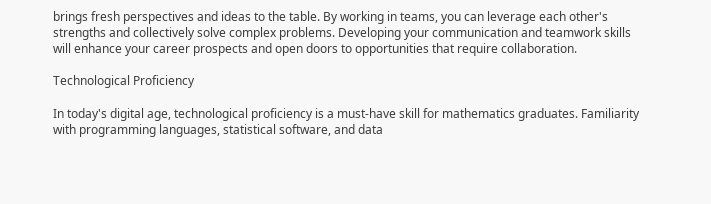brings fresh perspectives and ideas to the table. By working in teams, you can leverage each other's strengths and collectively solve complex problems. Developing your communication and teamwork skills will enhance your career prospects and open doors to opportunities that require collaboration.

Technological Proficiency

In today's digital age, technological proficiency is a must-have skill for mathematics graduates. Familiarity with programming languages, statistical software, and data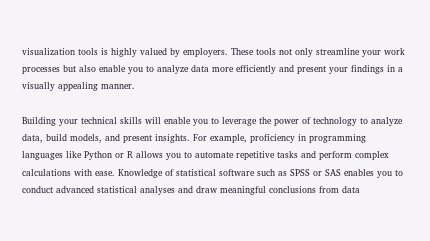visualization tools is highly valued by employers. These tools not only streamline your work processes but also enable you to analyze data more efficiently and present your findings in a visually appealing manner.

Building your technical skills will enable you to leverage the power of technology to analyze data, build models, and present insights. For example, proficiency in programming languages like Python or R allows you to automate repetitive tasks and perform complex calculations with ease. Knowledge of statistical software such as SPSS or SAS enables you to conduct advanced statistical analyses and draw meaningful conclusions from data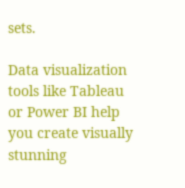sets.

Data visualization tools like Tableau or Power BI help you create visually stunning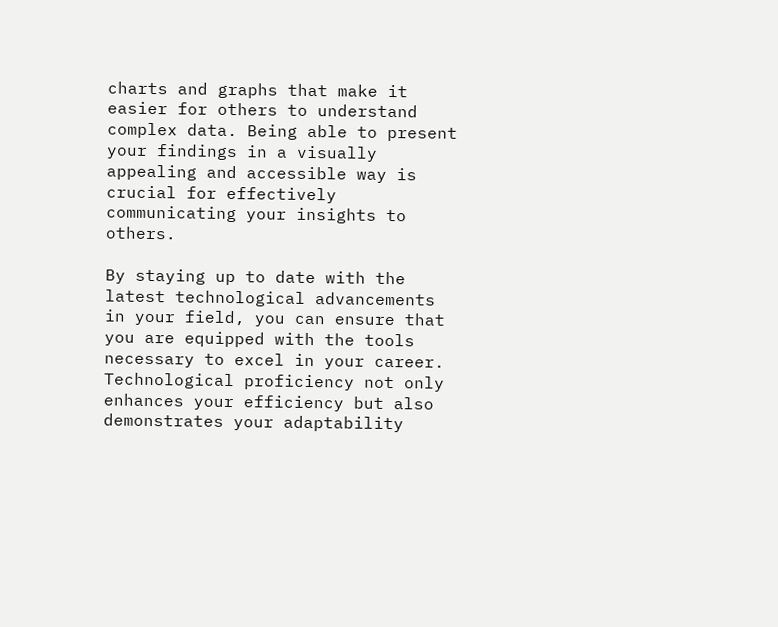charts and graphs that make it easier for others to understand complex data. Being able to present your findings in a visually appealing and accessible way is crucial for effectively communicating your insights to others.

By staying up to date with the latest technological advancements in your field, you can ensure that you are equipped with the tools necessary to excel in your career. Technological proficiency not only enhances your efficiency but also demonstrates your adaptability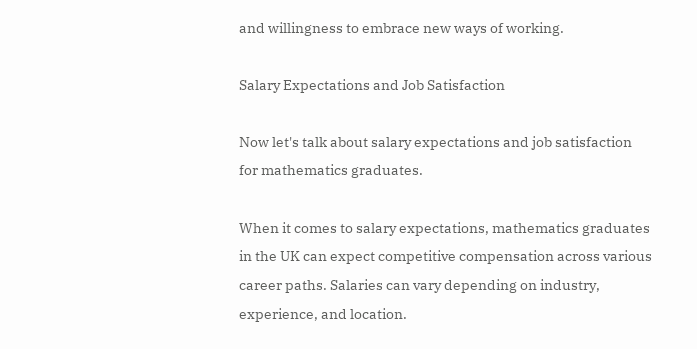and willingness to embrace new ways of working.

Salary Expectations and Job Satisfaction

Now let's talk about salary expectations and job satisfaction for mathematics graduates.

When it comes to salary expectations, mathematics graduates in the UK can expect competitive compensation across various career paths. Salaries can vary depending on industry, experience, and location.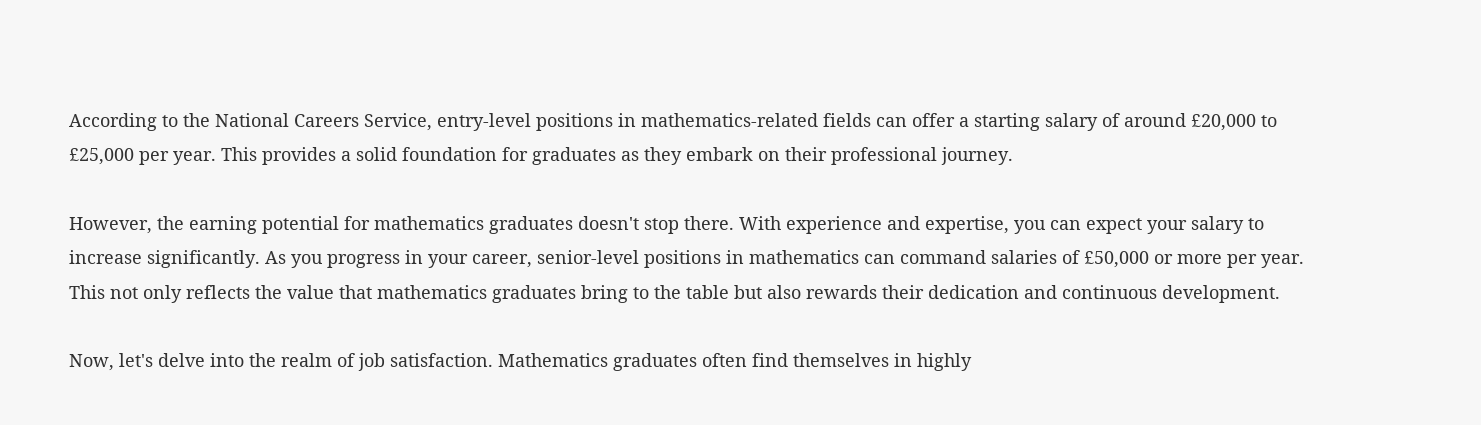According to the National Careers Service, entry-level positions in mathematics-related fields can offer a starting salary of around £20,000 to £25,000 per year. This provides a solid foundation for graduates as they embark on their professional journey.

However, the earning potential for mathematics graduates doesn't stop there. With experience and expertise, you can expect your salary to increase significantly. As you progress in your career, senior-level positions in mathematics can command salaries of £50,000 or more per year. This not only reflects the value that mathematics graduates bring to the table but also rewards their dedication and continuous development.

Now, let's delve into the realm of job satisfaction. Mathematics graduates often find themselves in highly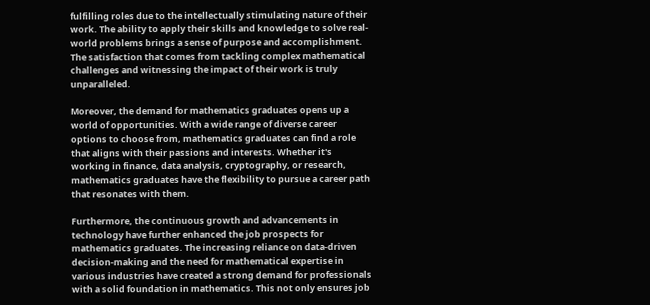fulfilling roles due to the intellectually stimulating nature of their work. The ability to apply their skills and knowledge to solve real-world problems brings a sense of purpose and accomplishment. The satisfaction that comes from tackling complex mathematical challenges and witnessing the impact of their work is truly unparalleled.

Moreover, the demand for mathematics graduates opens up a world of opportunities. With a wide range of diverse career options to choose from, mathematics graduates can find a role that aligns with their passions and interests. Whether it's working in finance, data analysis, cryptography, or research, mathematics graduates have the flexibility to pursue a career path that resonates with them.

Furthermore, the continuous growth and advancements in technology have further enhanced the job prospects for mathematics graduates. The increasing reliance on data-driven decision-making and the need for mathematical expertise in various industries have created a strong demand for professionals with a solid foundation in mathematics. This not only ensures job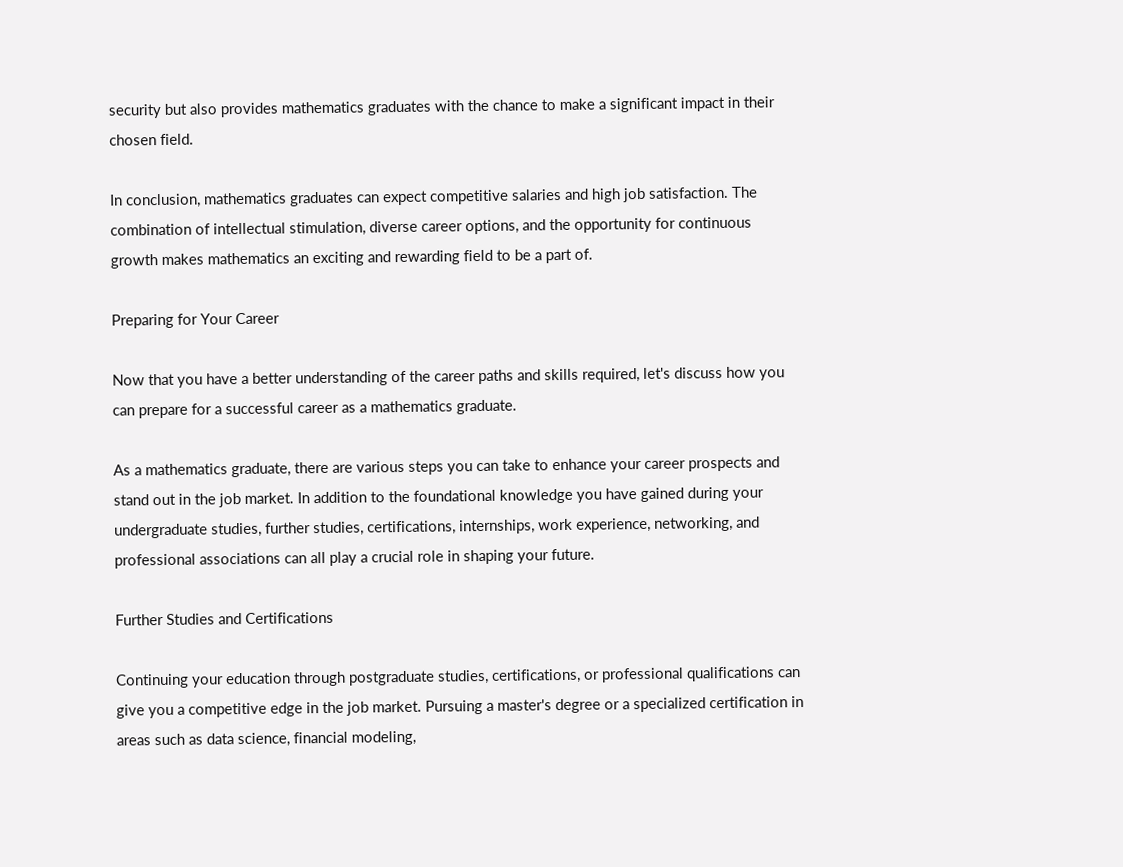security but also provides mathematics graduates with the chance to make a significant impact in their chosen field.

In conclusion, mathematics graduates can expect competitive salaries and high job satisfaction. The combination of intellectual stimulation, diverse career options, and the opportunity for continuous growth makes mathematics an exciting and rewarding field to be a part of.

Preparing for Your Career

Now that you have a better understanding of the career paths and skills required, let's discuss how you can prepare for a successful career as a mathematics graduate.

As a mathematics graduate, there are various steps you can take to enhance your career prospects and stand out in the job market. In addition to the foundational knowledge you have gained during your undergraduate studies, further studies, certifications, internships, work experience, networking, and professional associations can all play a crucial role in shaping your future.

Further Studies and Certifications

Continuing your education through postgraduate studies, certifications, or professional qualifications can give you a competitive edge in the job market. Pursuing a master's degree or a specialized certification in areas such as data science, financial modeling,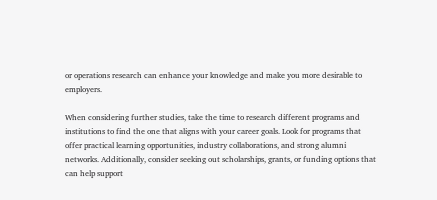or operations research can enhance your knowledge and make you more desirable to employers.

When considering further studies, take the time to research different programs and institutions to find the one that aligns with your career goals. Look for programs that offer practical learning opportunities, industry collaborations, and strong alumni networks. Additionally, consider seeking out scholarships, grants, or funding options that can help support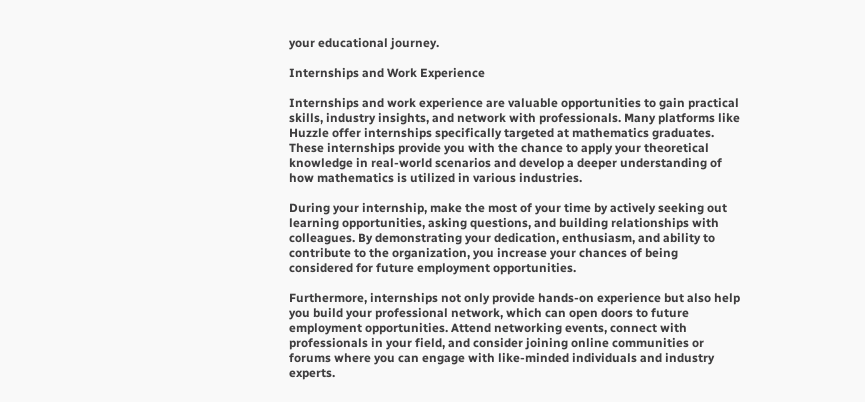your educational journey.

Internships and Work Experience

Internships and work experience are valuable opportunities to gain practical skills, industry insights, and network with professionals. Many platforms like Huzzle offer internships specifically targeted at mathematics graduates. These internships provide you with the chance to apply your theoretical knowledge in real-world scenarios and develop a deeper understanding of how mathematics is utilized in various industries.

During your internship, make the most of your time by actively seeking out learning opportunities, asking questions, and building relationships with colleagues. By demonstrating your dedication, enthusiasm, and ability to contribute to the organization, you increase your chances of being considered for future employment opportunities.

Furthermore, internships not only provide hands-on experience but also help you build your professional network, which can open doors to future employment opportunities. Attend networking events, connect with professionals in your field, and consider joining online communities or forums where you can engage with like-minded individuals and industry experts.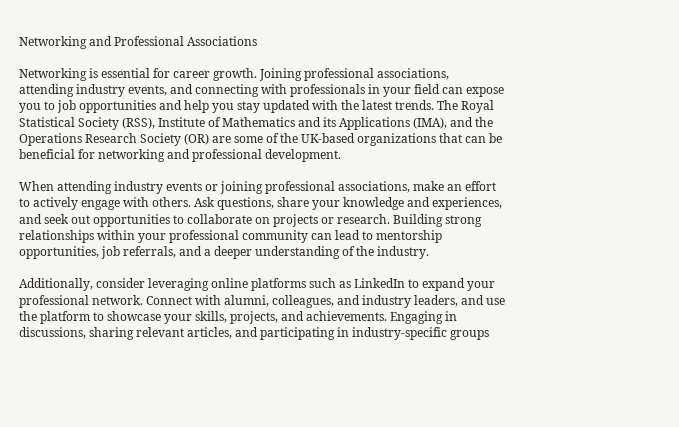Networking and Professional Associations

Networking is essential for career growth. Joining professional associations, attending industry events, and connecting with professionals in your field can expose you to job opportunities and help you stay updated with the latest trends. The Royal Statistical Society (RSS), Institute of Mathematics and its Applications (IMA), and the Operations Research Society (OR) are some of the UK-based organizations that can be beneficial for networking and professional development.

When attending industry events or joining professional associations, make an effort to actively engage with others. Ask questions, share your knowledge and experiences, and seek out opportunities to collaborate on projects or research. Building strong relationships within your professional community can lead to mentorship opportunities, job referrals, and a deeper understanding of the industry.

Additionally, consider leveraging online platforms such as LinkedIn to expand your professional network. Connect with alumni, colleagues, and industry leaders, and use the platform to showcase your skills, projects, and achievements. Engaging in discussions, sharing relevant articles, and participating in industry-specific groups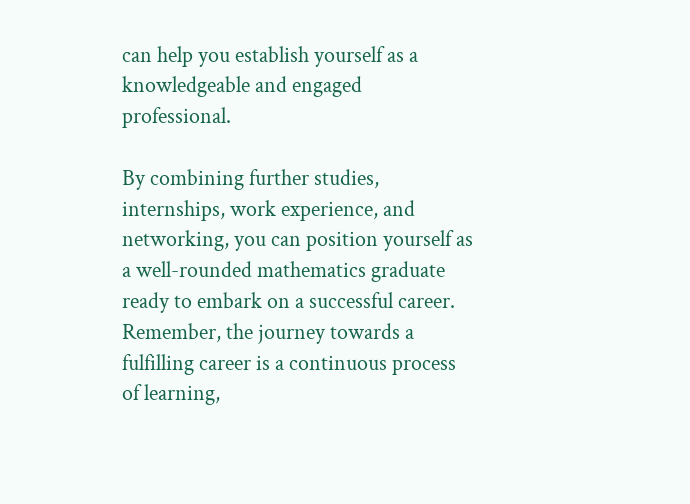can help you establish yourself as a knowledgeable and engaged professional.

By combining further studies, internships, work experience, and networking, you can position yourself as a well-rounded mathematics graduate ready to embark on a successful career. Remember, the journey towards a fulfilling career is a continuous process of learning,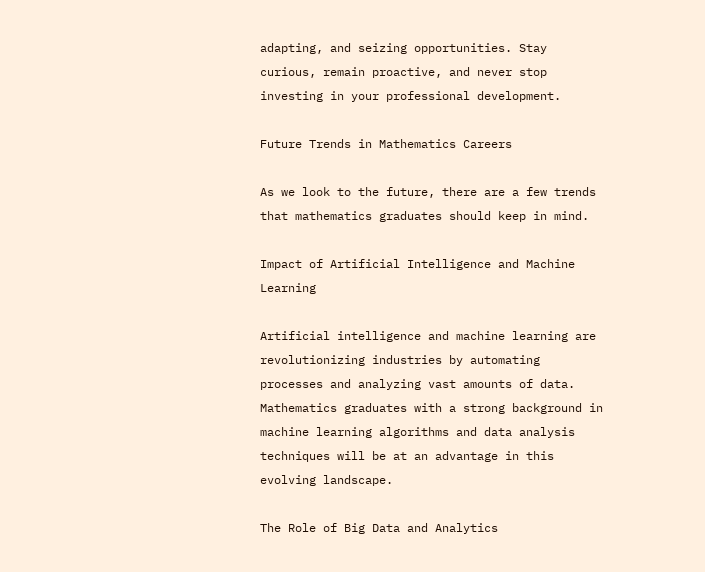adapting, and seizing opportunities. Stay curious, remain proactive, and never stop investing in your professional development.

Future Trends in Mathematics Careers

As we look to the future, there are a few trends that mathematics graduates should keep in mind.

Impact of Artificial Intelligence and Machine Learning

Artificial intelligence and machine learning are revolutionizing industries by automating processes and analyzing vast amounts of data. Mathematics graduates with a strong background in machine learning algorithms and data analysis techniques will be at an advantage in this evolving landscape.

The Role of Big Data and Analytics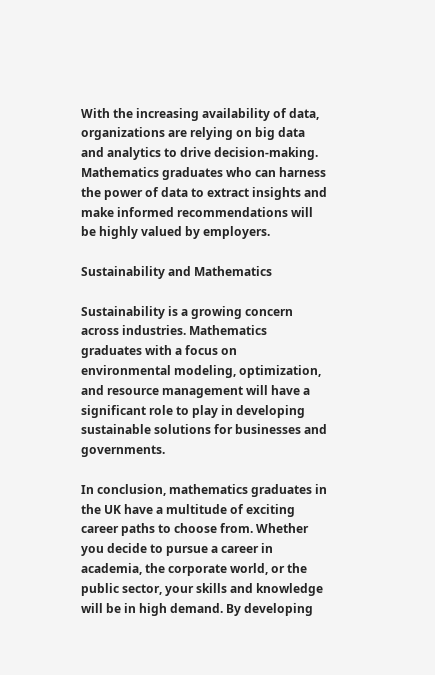With the increasing availability of data, organizations are relying on big data and analytics to drive decision-making. Mathematics graduates who can harness the power of data to extract insights and make informed recommendations will be highly valued by employers.

Sustainability and Mathematics

Sustainability is a growing concern across industries. Mathematics graduates with a focus on environmental modeling, optimization, and resource management will have a significant role to play in developing sustainable solutions for businesses and governments.

In conclusion, mathematics graduates in the UK have a multitude of exciting career paths to choose from. Whether you decide to pursue a career in academia, the corporate world, or the public sector, your skills and knowledge will be in high demand. By developing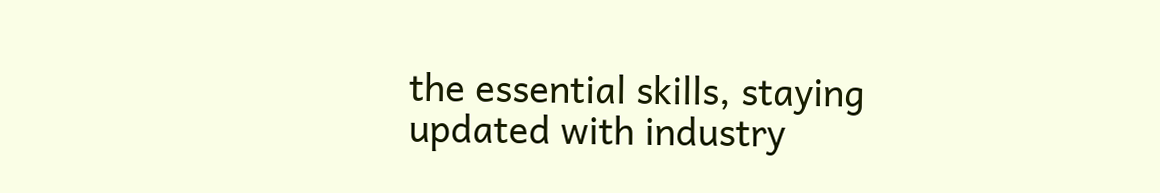the essential skills, staying updated with industry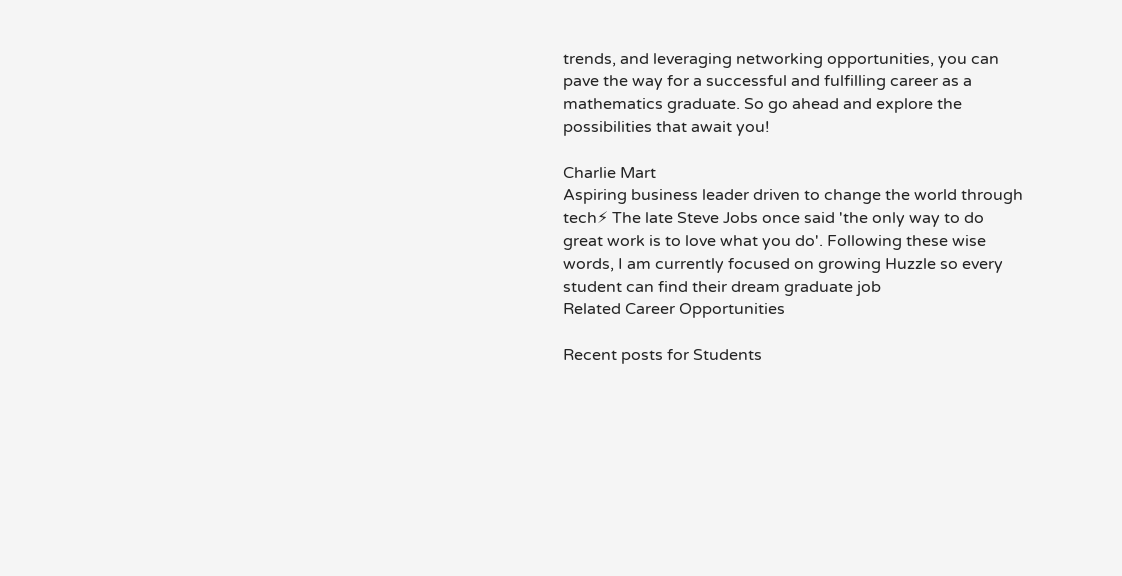trends, and leveraging networking opportunities, you can pave the way for a successful and fulfilling career as a mathematics graduate. So go ahead and explore the possibilities that await you!

Charlie Mart
Aspiring business leader driven to change the world through tech⚡ The late Steve Jobs once said 'the only way to do great work is to love what you do'. Following these wise words, I am currently focused on growing Huzzle so every student can find their dream graduate job
Related Career Opportunities

Recent posts for Students